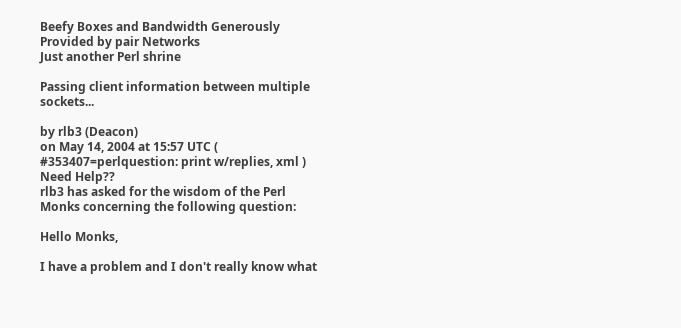Beefy Boxes and Bandwidth Generously Provided by pair Networks
Just another Perl shrine

Passing client information between multiple sockets...

by rlb3 (Deacon)
on May 14, 2004 at 15:57 UTC ( #353407=perlquestion: print w/replies, xml ) Need Help??
rlb3 has asked for the wisdom of the Perl Monks concerning the following question:

Hello Monks,

I have a problem and I don't really know what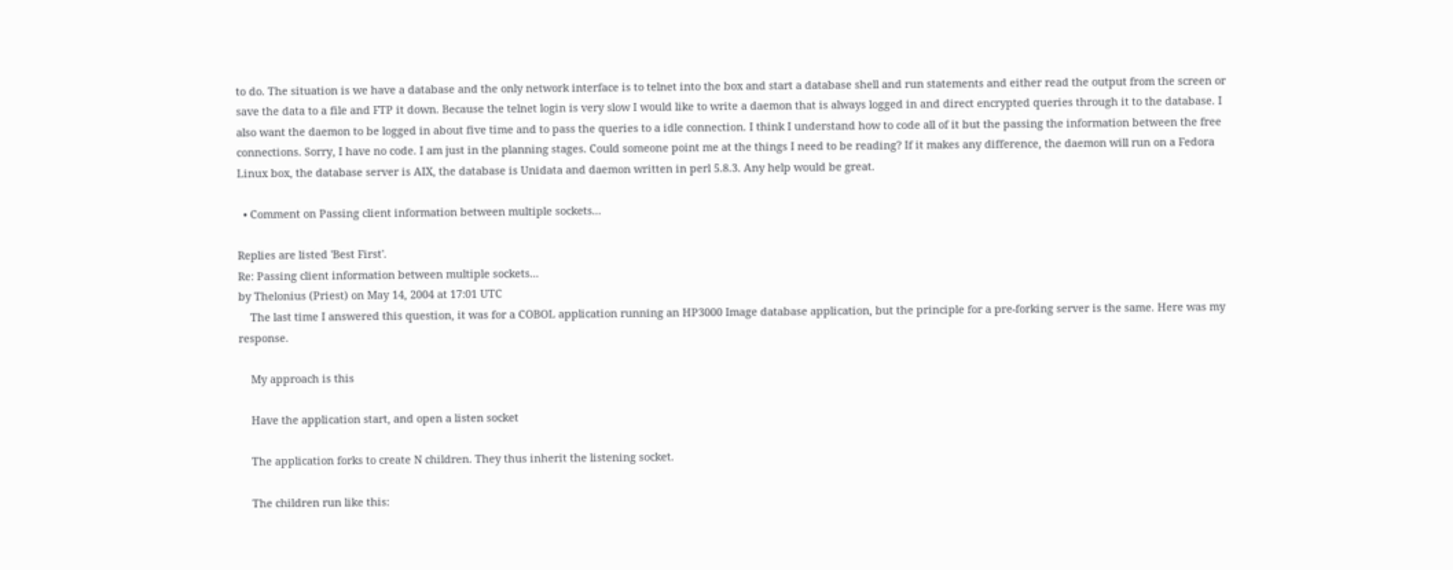to do. The situation is we have a database and the only network interface is to telnet into the box and start a database shell and run statements and either read the output from the screen or save the data to a file and FTP it down. Because the telnet login is very slow I would like to write a daemon that is always logged in and direct encrypted queries through it to the database. I also want the daemon to be logged in about five time and to pass the queries to a idle connection. I think I understand how to code all of it but the passing the information between the free connections. Sorry, I have no code. I am just in the planning stages. Could someone point me at the things I need to be reading? If it makes any difference, the daemon will run on a Fedora Linux box, the database server is AIX, the database is Unidata and daemon written in perl 5.8.3. Any help would be great.

  • Comment on Passing client information between multiple sockets...

Replies are listed 'Best First'.
Re: Passing client information between multiple sockets...
by Thelonius (Priest) on May 14, 2004 at 17:01 UTC
    The last time I answered this question, it was for a COBOL application running an HP3000 Image database application, but the principle for a pre-forking server is the same. Here was my response.

    My approach is this

    Have the application start, and open a listen socket

    The application forks to create N children. They thus inherit the listening socket.

    The children run like this: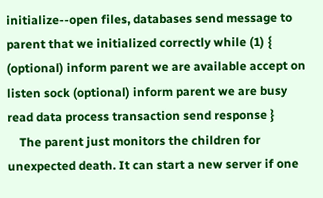initialize--open files, databases send message to parent that we initialized correctly while (1) { (optional) inform parent we are available accept on listen sock (optional) inform parent we are busy read data process transaction send response }
    The parent just monitors the children for unexpected death. It can start a new server if one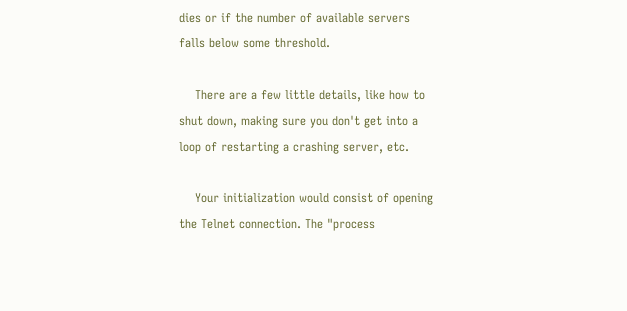dies or if the number of available servers falls below some threshold.

    There are a few little details, like how to shut down, making sure you don't get into a loop of restarting a crashing server, etc.

    Your initialization would consist of opening the Telnet connection. The "process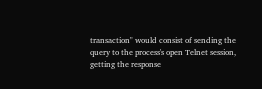transaction" would consist of sending the query to the process's open Telnet session, getting the response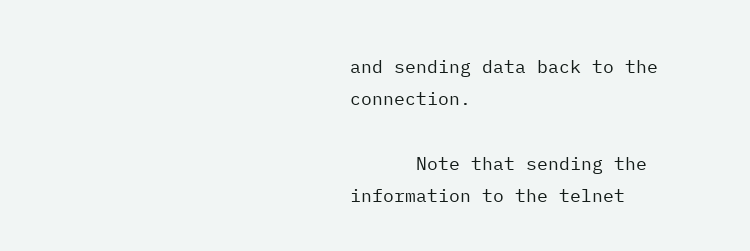and sending data back to the connection.

      Note that sending the information to the telnet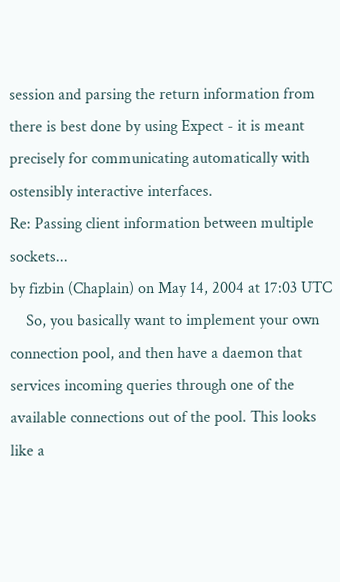session and parsing the return information from there is best done by using Expect - it is meant precisely for communicating automatically with ostensibly interactive interfaces.
Re: Passing client information between multiple sockets...
by fizbin (Chaplain) on May 14, 2004 at 17:03 UTC
    So, you basically want to implement your own connection pool, and then have a daemon that services incoming queries through one of the available connections out of the pool. This looks like a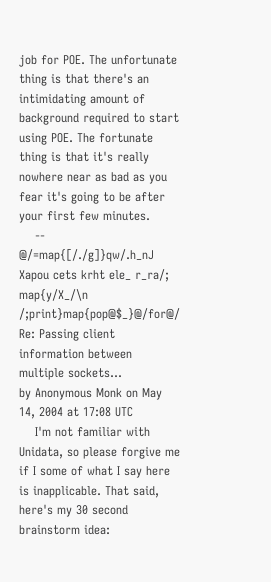job for POE. The unfortunate thing is that there's an intimidating amount of background required to start using POE. The fortunate thing is that it's really nowhere near as bad as you fear it's going to be after your first few minutes.
    -- @/=map{[/./g]}qw/.h_nJ Xapou cets krht ele_ r_ra/; map{y/X_/\n /;print}map{pop@$_}@/for@/
Re: Passing client information between multiple sockets...
by Anonymous Monk on May 14, 2004 at 17:08 UTC
    I'm not familiar with Unidata, so please forgive me if I some of what I say here is inapplicable. That said, here's my 30 second brainstorm idea: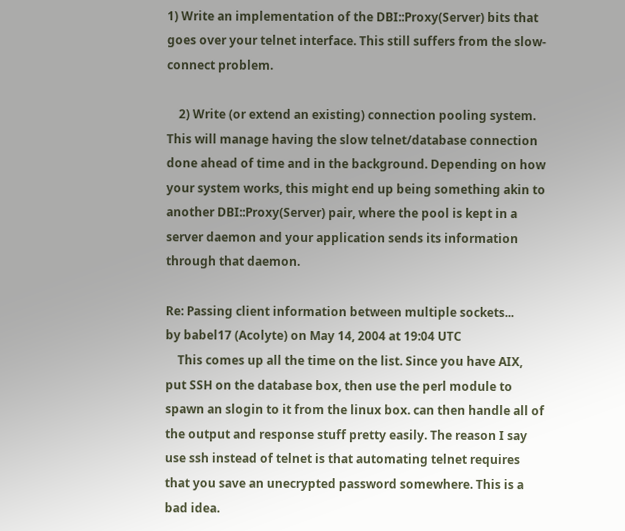1) Write an implementation of the DBI::Proxy(Server) bits that goes over your telnet interface. This still suffers from the slow-connect problem.

    2) Write (or extend an existing) connection pooling system. This will manage having the slow telnet/database connection done ahead of time and in the background. Depending on how your system works, this might end up being something akin to another DBI::Proxy(Server) pair, where the pool is kept in a server daemon and your application sends its information through that daemon.

Re: Passing client information between multiple sockets...
by babel17 (Acolyte) on May 14, 2004 at 19:04 UTC
    This comes up all the time on the list. Since you have AIX, put SSH on the database box, then use the perl module to spawn an slogin to it from the linux box. can then handle all of the output and response stuff pretty easily. The reason I say use ssh instead of telnet is that automating telnet requires that you save an unecrypted password somewhere. This is a bad idea.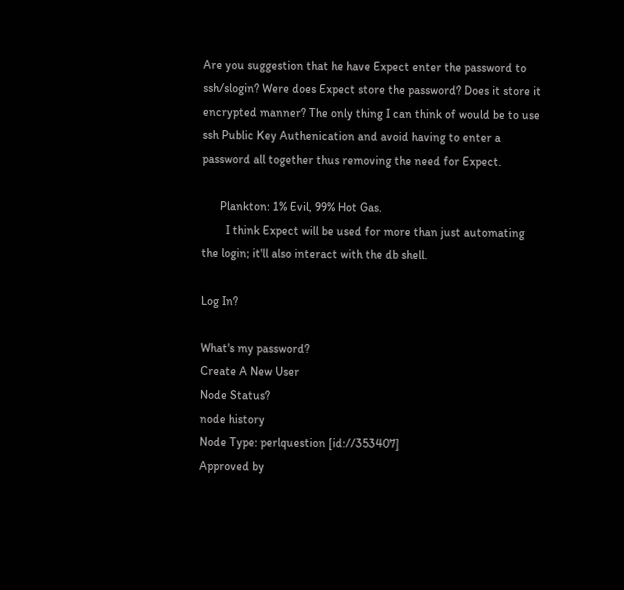Are you suggestion that he have Expect enter the password to ssh/slogin? Were does Expect store the password? Does it store it encrypted manner? The only thing I can think of would be to use ssh Public Key Authenication and avoid having to enter a password all together thus removing the need for Expect.

      Plankton: 1% Evil, 99% Hot Gas.
        I think Expect will be used for more than just automating the login; it'll also interact with the db shell.

Log In?

What's my password?
Create A New User
Node Status?
node history
Node Type: perlquestion [id://353407]
Approved by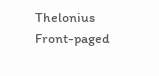Thelonius
Front-paged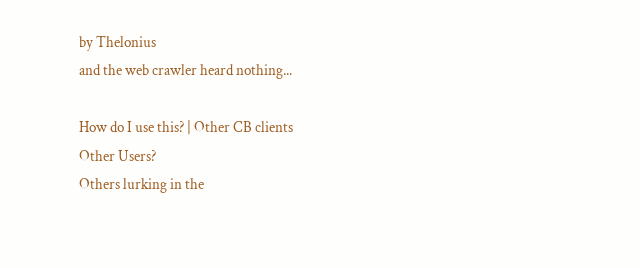by Thelonius
and the web crawler heard nothing...

How do I use this? | Other CB clients
Other Users?
Others lurking in the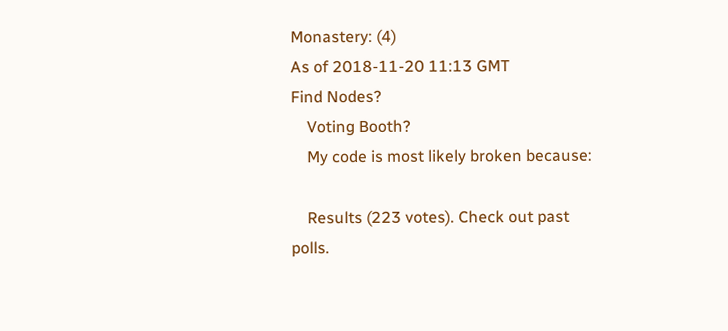Monastery: (4)
As of 2018-11-20 11:13 GMT
Find Nodes?
    Voting Booth?
    My code is most likely broken because:

    Results (223 votes). Check out past polls.